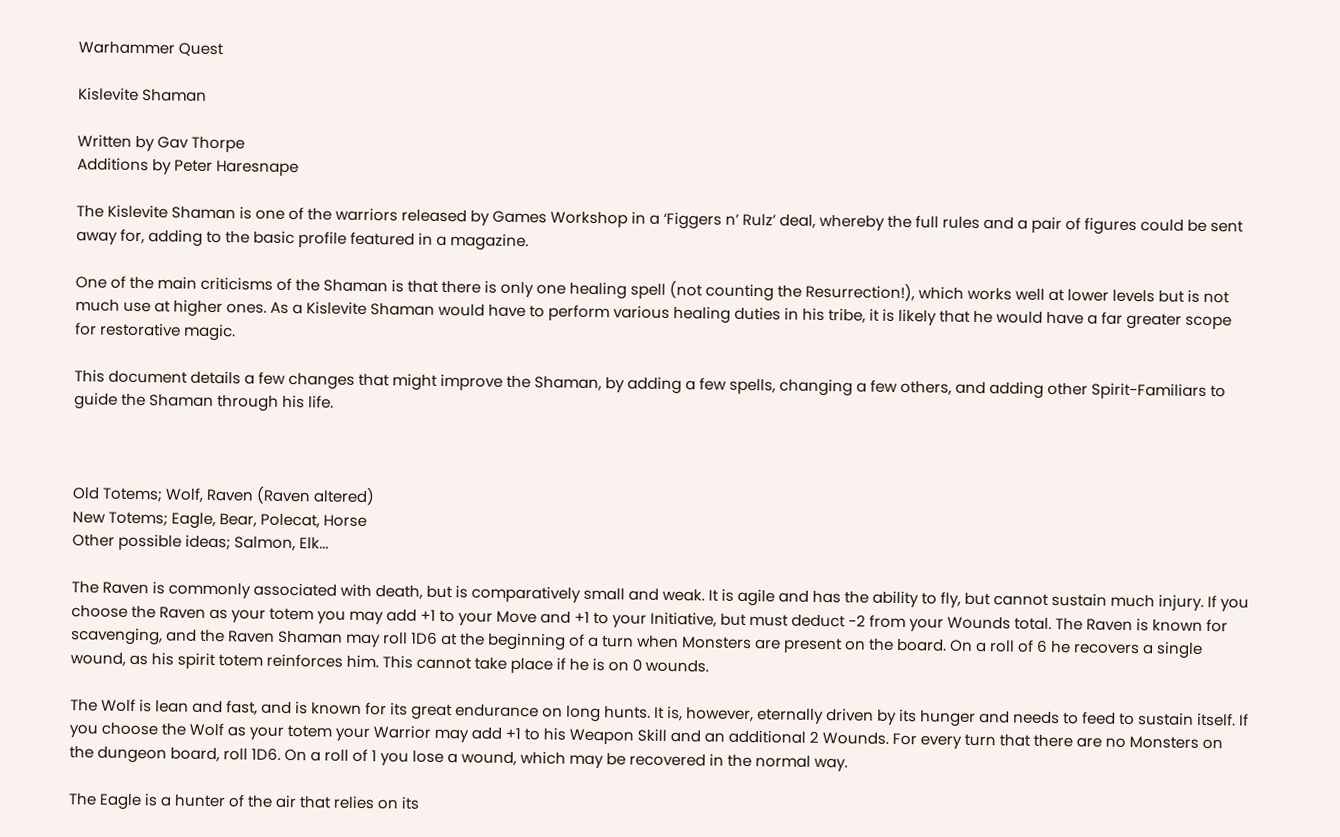Warhammer Quest

Kislevite Shaman

Written by Gav Thorpe
Additions by Peter Haresnape

The Kislevite Shaman is one of the warriors released by Games Workshop in a ‘Figgers n’ Rulz’ deal, whereby the full rules and a pair of figures could be sent away for, adding to the basic profile featured in a magazine.

One of the main criticisms of the Shaman is that there is only one healing spell (not counting the Resurrection!), which works well at lower levels but is not much use at higher ones. As a Kislevite Shaman would have to perform various healing duties in his tribe, it is likely that he would have a far greater scope for restorative magic.

This document details a few changes that might improve the Shaman, by adding a few spells, changing a few others, and adding other Spirit-Familiars to guide the Shaman through his life.



Old Totems; Wolf, Raven (Raven altered)
New Totems; Eagle, Bear, Polecat, Horse
Other possible ideas; Salmon, Elk...

The Raven is commonly associated with death, but is comparatively small and weak. It is agile and has the ability to fly, but cannot sustain much injury. If you choose the Raven as your totem you may add +1 to your Move and +1 to your Initiative, but must deduct -2 from your Wounds total. The Raven is known for scavenging, and the Raven Shaman may roll 1D6 at the beginning of a turn when Monsters are present on the board. On a roll of 6 he recovers a single wound, as his spirit totem reinforces him. This cannot take place if he is on 0 wounds.

The Wolf is lean and fast, and is known for its great endurance on long hunts. It is, however, eternally driven by its hunger and needs to feed to sustain itself. If you choose the Wolf as your totem your Warrior may add +1 to his Weapon Skill and an additional 2 Wounds. For every turn that there are no Monsters on the dungeon board, roll 1D6. On a roll of 1 you lose a wound, which may be recovered in the normal way.

The Eagle is a hunter of the air that relies on its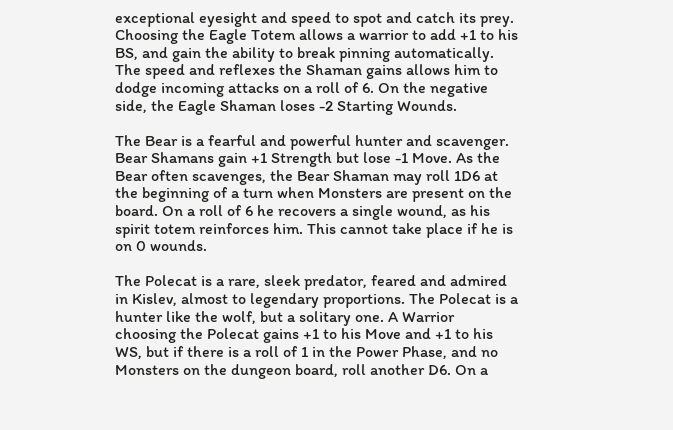exceptional eyesight and speed to spot and catch its prey. Choosing the Eagle Totem allows a warrior to add +1 to his BS, and gain the ability to break pinning automatically. The speed and reflexes the Shaman gains allows him to dodge incoming attacks on a roll of 6. On the negative side, the Eagle Shaman loses -2 Starting Wounds.

The Bear is a fearful and powerful hunter and scavenger. Bear Shamans gain +1 Strength but lose -1 Move. As the Bear often scavenges, the Bear Shaman may roll 1D6 at the beginning of a turn when Monsters are present on the board. On a roll of 6 he recovers a single wound, as his spirit totem reinforces him. This cannot take place if he is on 0 wounds.

The Polecat is a rare, sleek predator, feared and admired in Kislev, almost to legendary proportions. The Polecat is a hunter like the wolf, but a solitary one. A Warrior choosing the Polecat gains +1 to his Move and +1 to his WS, but if there is a roll of 1 in the Power Phase, and no Monsters on the dungeon board, roll another D6. On a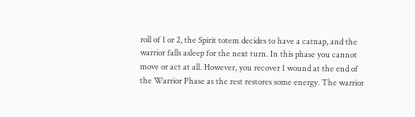roll of 1 or 2, the Spirit totem decides to have a catnap, and the warrior falls asleep for the next turn. In this phase you cannot move or act at all. However, you recover 1 wound at the end of the Warrior Phase as the rest restores some energy. The warrior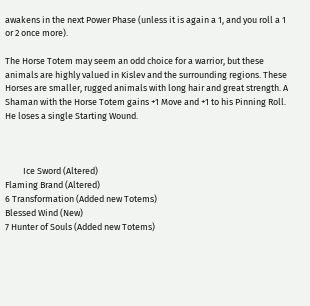awakens in the next Power Phase (unless it is again a 1, and you roll a 1 or 2 once more).

The Horse Totem may seem an odd choice for a warrior, but these animals are highly valued in Kislev and the surrounding regions. These Horses are smaller, rugged animals with long hair and great strength. A Shaman with the Horse Totem gains +1 Move and +1 to his Pinning Roll. He loses a single Starting Wound.



         Ice Sword (Altered)
Flaming Brand (Altered)
6 Transformation (Added new Totems)
Blessed Wind (New)
7 Hunter of Souls (Added new Totems)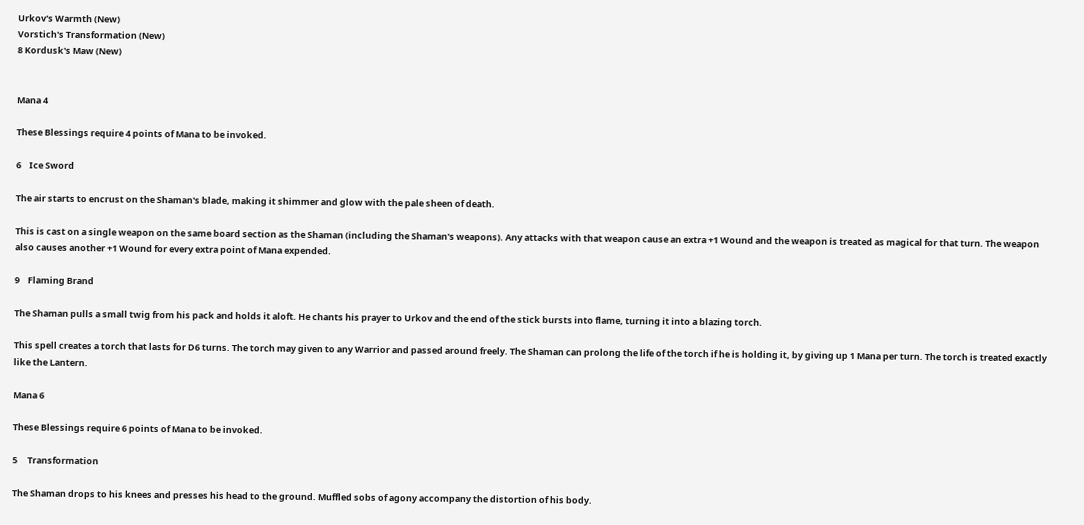Urkov's Warmth (New)
Vorstich's Transformation (New)
8 Kordusk's Maw (New)


Mana 4

These Blessings require 4 points of Mana to be invoked.

6    Ice Sword

The air starts to encrust on the Shaman's blade, making it shimmer and glow with the pale sheen of death.

This is cast on a single weapon on the same board section as the Shaman (including the Shaman's weapons). Any attacks with that weapon cause an extra +1 Wound and the weapon is treated as magical for that turn. The weapon also causes another +1 Wound for every extra point of Mana expended.

9    Flaming Brand

The Shaman pulls a small twig from his pack and holds it aloft. He chants his prayer to Urkov and the end of the stick bursts into flame, turning it into a blazing torch.

This spell creates a torch that lasts for D6 turns. The torch may given to any Warrior and passed around freely. The Shaman can prolong the life of the torch if he is holding it, by giving up 1 Mana per turn. The torch is treated exactly like the Lantern.

Mana 6

These Blessings require 6 points of Mana to be invoked.

5     Transformation

The Shaman drops to his knees and presses his head to the ground. Muffled sobs of agony accompany the distortion of his body.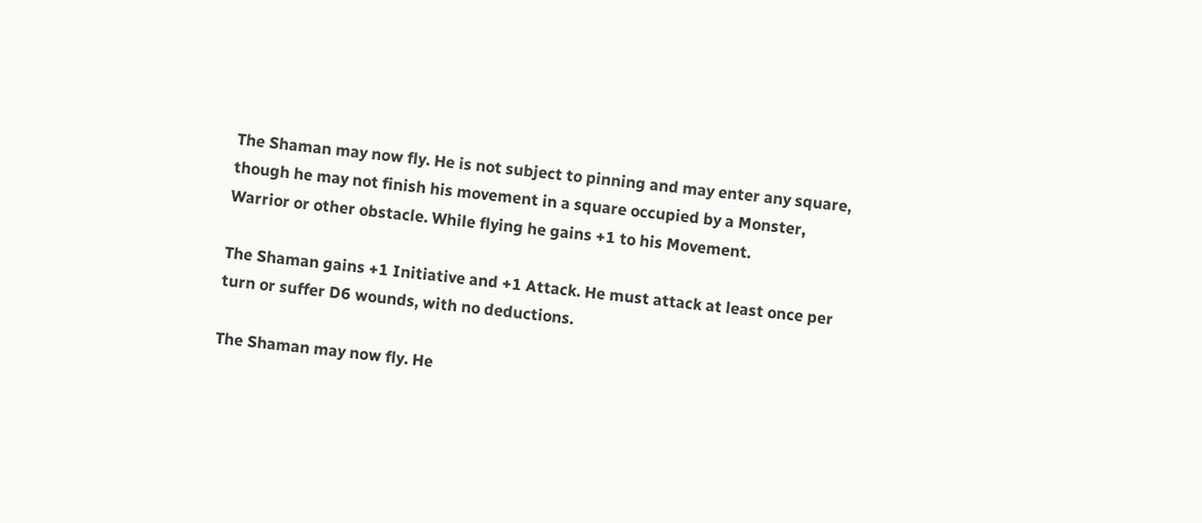The Shaman may now fly. He is not subject to pinning and may enter any square, though he may not finish his movement in a square occupied by a Monster, Warrior or other obstacle. While flying he gains +1 to his Movement.

The Shaman gains +1 Initiative and +1 Attack. He must attack at least once per turn or suffer D6 wounds, with no deductions.

The Shaman may now fly. He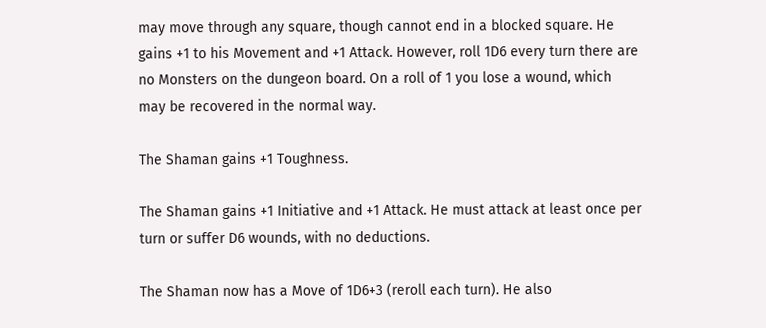may move through any square, though cannot end in a blocked square. He gains +1 to his Movement and +1 Attack. However, roll 1D6 every turn there are no Monsters on the dungeon board. On a roll of 1 you lose a wound, which may be recovered in the normal way.

The Shaman gains +1 Toughness.

The Shaman gains +1 Initiative and +1 Attack. He must attack at least once per turn or suffer D6 wounds, with no deductions.

The Shaman now has a Move of 1D6+3 (reroll each turn). He also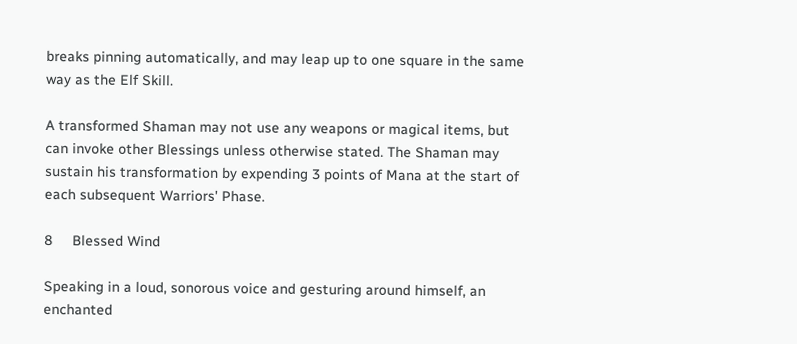breaks pinning automatically, and may leap up to one square in the same way as the Elf Skill.

A transformed Shaman may not use any weapons or magical items, but can invoke other Blessings unless otherwise stated. The Shaman may sustain his transformation by expending 3 points of Mana at the start of each subsequent Warriors' Phase.

8     Blessed Wind

Speaking in a loud, sonorous voice and gesturing around himself, an enchanted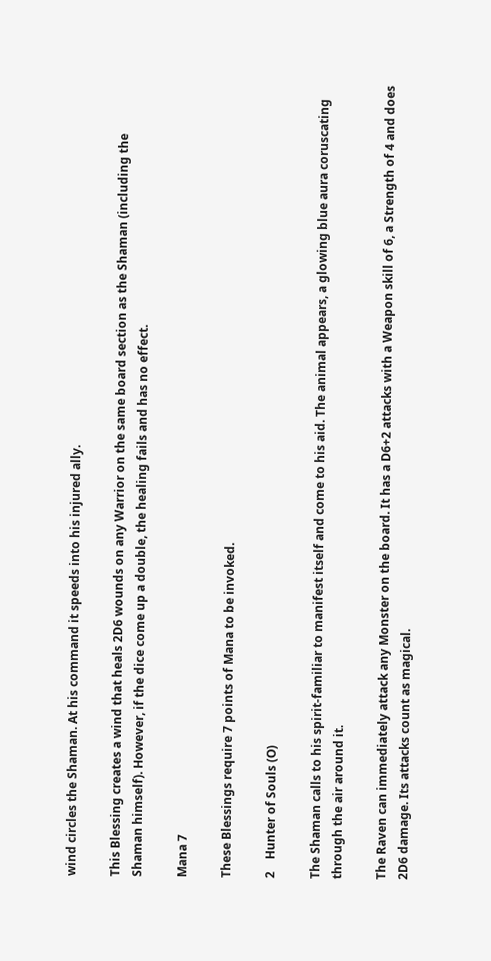wind circles the Shaman. At his command it speeds into his injured ally.

This Blessing creates a wind that heals 2D6 wounds on any Warrior on the same board section as the Shaman (including the Shaman himself). However, if the dice come up a double, the healing fails and has no effect.

Mana 7

These Blessings require 7 points of Mana to be invoked.

2    Hunter of Souls (O)

The Shaman calls to his spirit-familiar to manifest itself and come to his aid. The animal appears, a glowing blue aura coruscating through the air around it.

The Raven can immediately attack any Monster on the board. It has a D6+2 attacks with a Weapon skill of 6, a Strength of 4 and does 2D6 damage. Its attacks count as magical.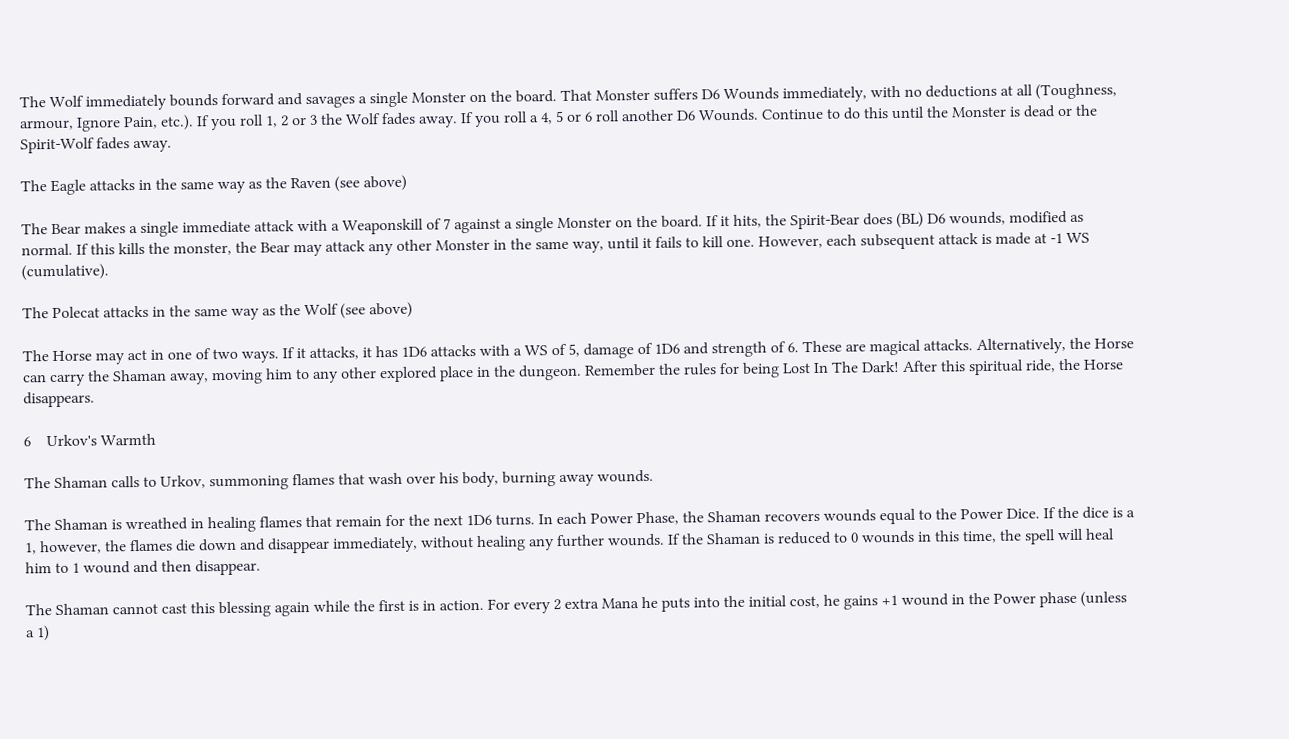The Wolf immediately bounds forward and savages a single Monster on the board. That Monster suffers D6 Wounds immediately, with no deductions at all (Toughness, armour, Ignore Pain, etc.). If you roll 1, 2 or 3 the Wolf fades away. If you roll a 4, 5 or 6 roll another D6 Wounds. Continue to do this until the Monster is dead or the Spirit-Wolf fades away.

The Eagle attacks in the same way as the Raven (see above)

The Bear makes a single immediate attack with a Weaponskill of 7 against a single Monster on the board. If it hits, the Spirit-Bear does (BL) D6 wounds, modified as normal. If this kills the monster, the Bear may attack any other Monster in the same way, until it fails to kill one. However, each subsequent attack is made at -1 WS (cumulative).

The Polecat attacks in the same way as the Wolf (see above)

The Horse may act in one of two ways. If it attacks, it has 1D6 attacks with a WS of 5, damage of 1D6 and strength of 6. These are magical attacks. Alternatively, the Horse can carry the Shaman away, moving him to any other explored place in the dungeon. Remember the rules for being Lost In The Dark! After this spiritual ride, the Horse disappears.

6    Urkov's Warmth

The Shaman calls to Urkov, summoning flames that wash over his body, burning away wounds.

The Shaman is wreathed in healing flames that remain for the next 1D6 turns. In each Power Phase, the Shaman recovers wounds equal to the Power Dice. If the dice is a 1, however, the flames die down and disappear immediately, without healing any further wounds. If the Shaman is reduced to 0 wounds in this time, the spell will heal him to 1 wound and then disappear.

The Shaman cannot cast this blessing again while the first is in action. For every 2 extra Mana he puts into the initial cost, he gains +1 wound in the Power phase (unless a 1)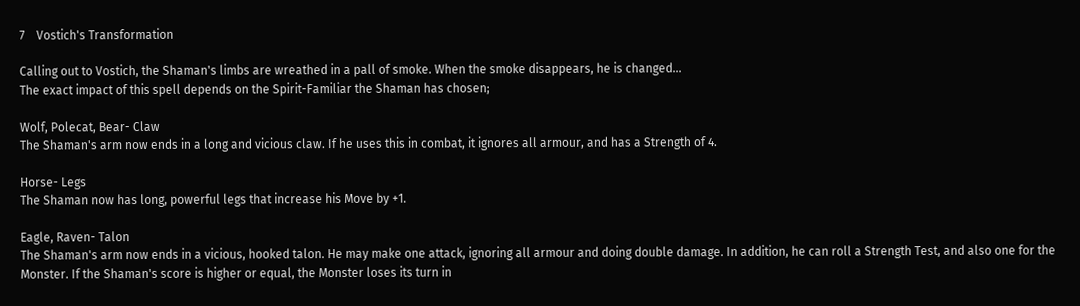7    Vostich's Transformation

Calling out to Vostich, the Shaman's limbs are wreathed in a pall of smoke. When the smoke disappears, he is changed...
The exact impact of this spell depends on the Spirit-Familiar the Shaman has chosen;

Wolf, Polecat, Bear- Claw
The Shaman's arm now ends in a long and vicious claw. If he uses this in combat, it ignores all armour, and has a Strength of 4.

Horse- Legs
The Shaman now has long, powerful legs that increase his Move by +1.

Eagle, Raven- Talon
The Shaman's arm now ends in a vicious, hooked talon. He may make one attack, ignoring all armour and doing double damage. In addition, he can roll a Strength Test, and also one for the Monster. If the Shaman's score is higher or equal, the Monster loses its turn in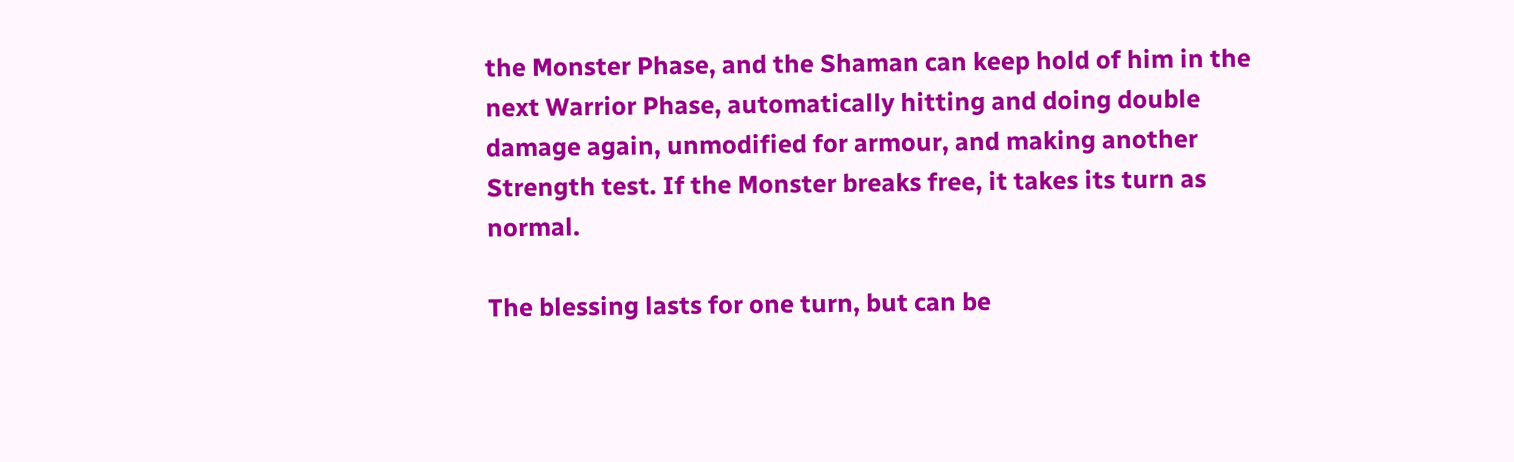the Monster Phase, and the Shaman can keep hold of him in the next Warrior Phase, automatically hitting and doing double damage again, unmodified for armour, and making another Strength test. If the Monster breaks free, it takes its turn as normal.

The blessing lasts for one turn, but can be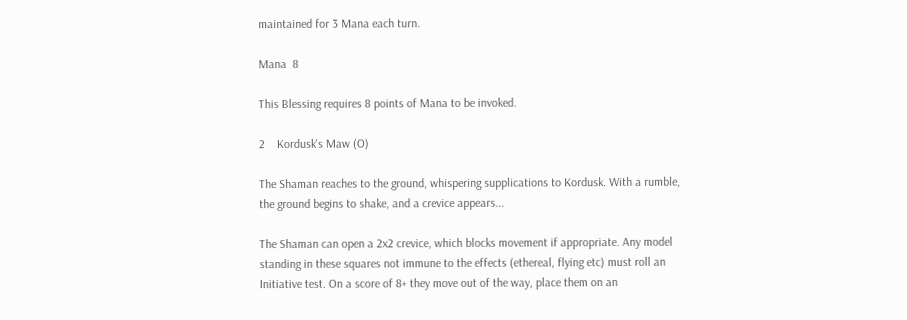maintained for 3 Mana each turn.

Mana  8

This Blessing requires 8 points of Mana to be invoked.

2    Kordusk's Maw (O)

The Shaman reaches to the ground, whispering supplications to Kordusk. With a rumble, the ground begins to shake, and a crevice appears...

The Shaman can open a 2x2 crevice, which blocks movement if appropriate. Any model standing in these squares not immune to the effects (ethereal, flying etc) must roll an Initiative test. On a score of 8+ they move out of the way, place them on an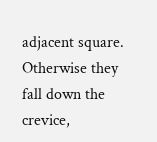adjacent square. Otherwise they fall down the crevice,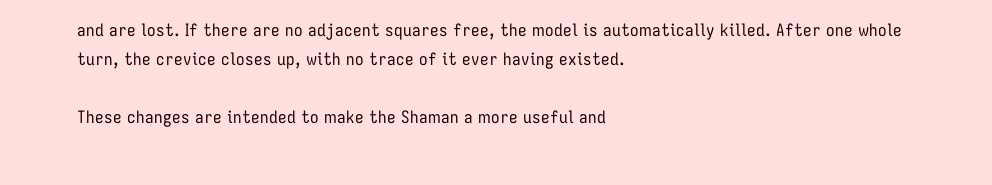and are lost. If there are no adjacent squares free, the model is automatically killed. After one whole turn, the crevice closes up, with no trace of it ever having existed.

These changes are intended to make the Shaman a more useful and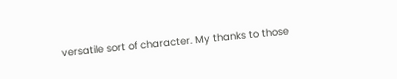versatile sort of character. My thanks to those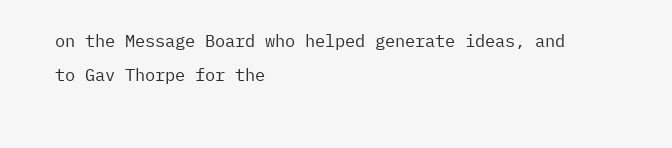on the Message Board who helped generate ideas, and to Gav Thorpe for the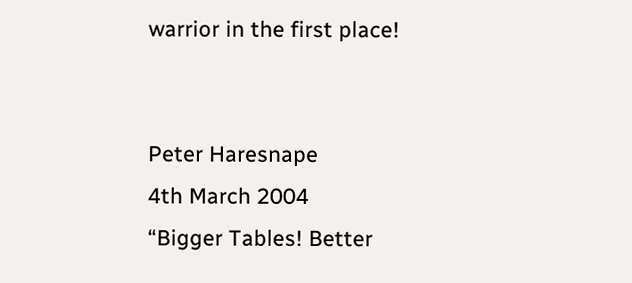warrior in the first place!


Peter Haresnape
4th March 2004
“Bigger Tables! Better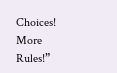Choices! More Rules!”